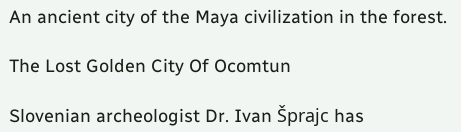An ancient city of the Maya civilization in the forest.

The Lost Golden City Of Ocomtun

Slovenian archeologist Dr. Ivan Šprajc has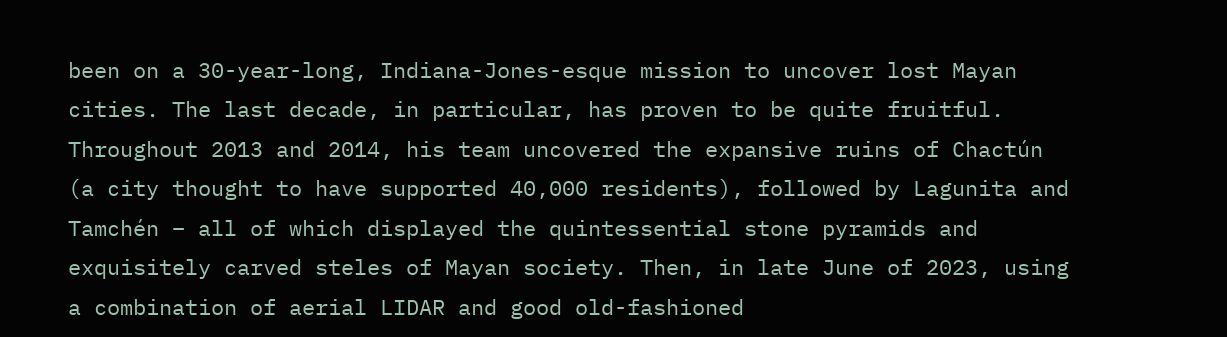been on a 30-year-long, Indiana-Jones-esque mission to uncover lost Mayan cities. The last decade, in particular, has proven to be quite fruitful. Throughout 2013 and 2014, his team uncovered the expansive ruins of Chactún (a city thought to have supported 40,000 residents), followed by Lagunita and Tamchén – all of which displayed the quintessential stone pyramids and exquisitely carved steles of Mayan society. Then, in late June of 2023, using a combination of aerial LIDAR and good old-fashioned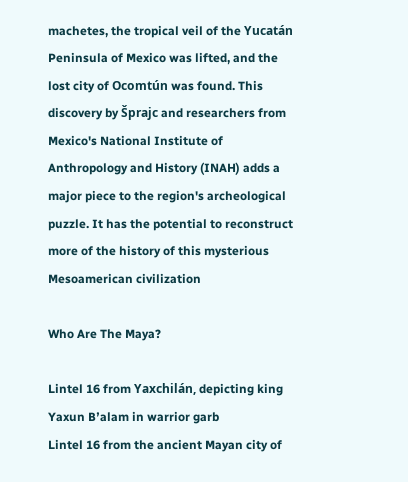machetes, the tropical veil of the Yucatán Peninsula of Mexico was lifted, and the lost city of Ocomtún was found. This discovery by Šprajc and researchers from Mexico's National Institute of Anthropology and History (INAH) adds a major piece to the region's archeological puzzle. It has the potential to reconstruct more of the history of this mysterious Mesoamerican civilization

Who Are The Maya?

Lintel 16 from Yaxchilán, depicting king Yaxun Bʼalam in warrior garb
Lintel 16 from the ancient Mayan city of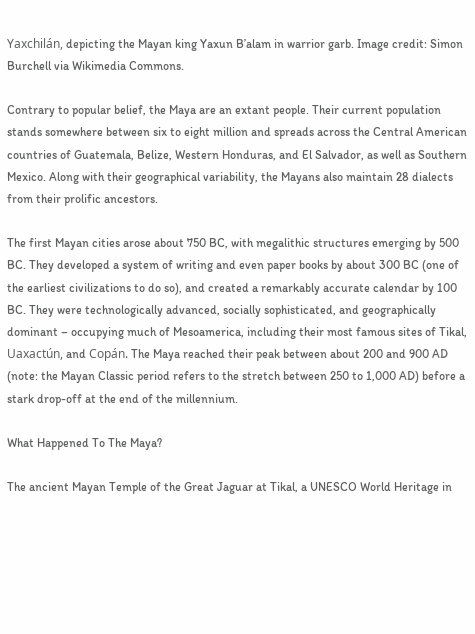Yaxchilán, depicting the Mayan king Yaxun Bʼalam in warrior garb. Image credit: Simon Burchell via Wikimedia Commons.

Contrary to popular belief, the Maya are an extant people. Their current population stands somewhere between six to eight million and spreads across the Central American countries of Guatemala, Belize, Western Honduras, and El Salvador, as well as Southern Mexico. Along with their geographical variability, the Mayans also maintain 28 dialects from their prolific ancestors.

The first Mayan cities arose about 750 BC, with megalithic structures emerging by 500 BC. They developed a system of writing and even paper books by about 300 BC (one of the earliest civilizations to do so), and created a remarkably accurate calendar by 100 BC. They were technologically advanced, socially sophisticated, and geographically dominant – occupying much of Mesoamerica, including their most famous sites of Tikal, Uaxactún, and Copán. The Maya reached their peak between about 200 and 900 AD (note: the Mayan Classic period refers to the stretch between 250 to 1,000 AD) before a stark drop-off at the end of the millennium.

What Happened To The Maya?

The ancient Mayan Temple of the Great Jaguar at Tikal, a UNESCO World Heritage in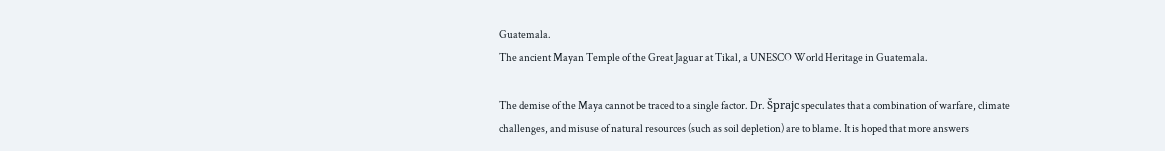Guatemala.
The ancient Mayan Temple of the Great Jaguar at Tikal, a UNESCO World Heritage in Guatemala.

The demise of the Maya cannot be traced to a single factor. Dr. Šprajc speculates that a combination of warfare, climate challenges, and misuse of natural resources (such as soil depletion) are to blame. It is hoped that more answers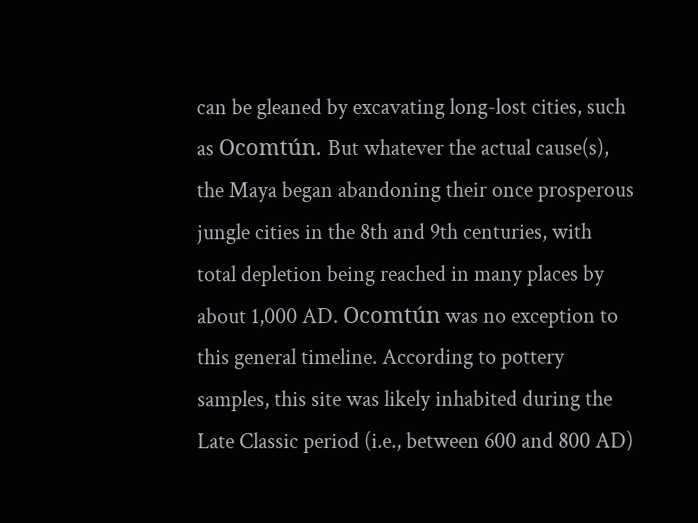can be gleaned by excavating long-lost cities, such as Ocomtún. But whatever the actual cause(s), the Maya began abandoning their once prosperous jungle cities in the 8th and 9th centuries, with total depletion being reached in many places by about 1,000 AD. Ocomtún was no exception to this general timeline. According to pottery samples, this site was likely inhabited during the Late Classic period (i.e., between 600 and 800 AD)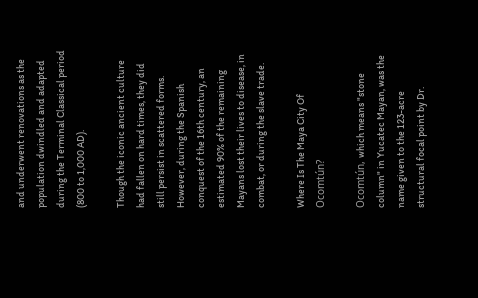and underwent renovations as the population dwindled and adapted during the Terminal Classical period (800 to 1,000 AD).

Though the iconic ancient culture had fallen on hard times, they did still persist in scattered forms. However, during the Spanish conquest of the 16th century, an estimated 90% of the remaining Mayans lost their lives to disease, in combat, or during the slave trade.

Where Is The Maya City Of Ocomtún?

Ocomtún, which means "stone column" in Yucatec Mayan, was the name given to the 123-acre structural focal point by Dr.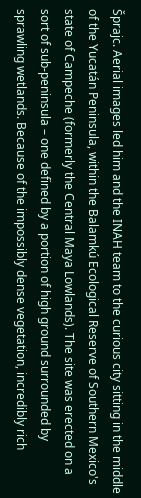Šprajc. Aerial images led him and the INAH team to the curious city sitting in the middle of the Yucatán Peninsula, within the Balamkú Ecological Reserve of Southern Mexico's state of Campeche (formerly the Central Maya Lowlands). The site was erected on a sort of sub-peninsula – one defined by a portion of high ground surrounded by sprawling wetlands. Because of the impossibly dense vegetation, incredibly rich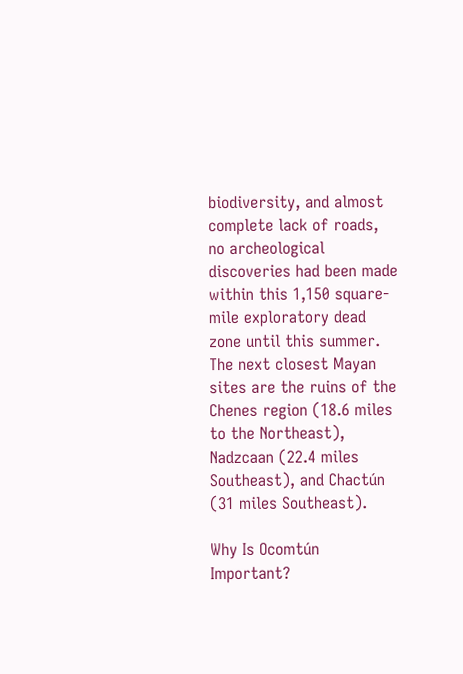biodiversity, and almost complete lack of roads, no archeological discoveries had been made within this 1,150 square-mile exploratory dead zone until this summer. The next closest Mayan sites are the ruins of the Chenes region (18.6 miles to the Northeast), Nadzcaan (22.4 miles Southeast), and Chactún (31 miles Southeast).

Why Is Ocomtún Important?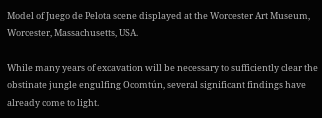Model of Juego de Pelota scene displayed at the Worcester Art Museum, Worcester, Massachusetts, USA.

While many years of excavation will be necessary to sufficiently clear the obstinate jungle engulfing Ocomtún, several significant findings have already come to light.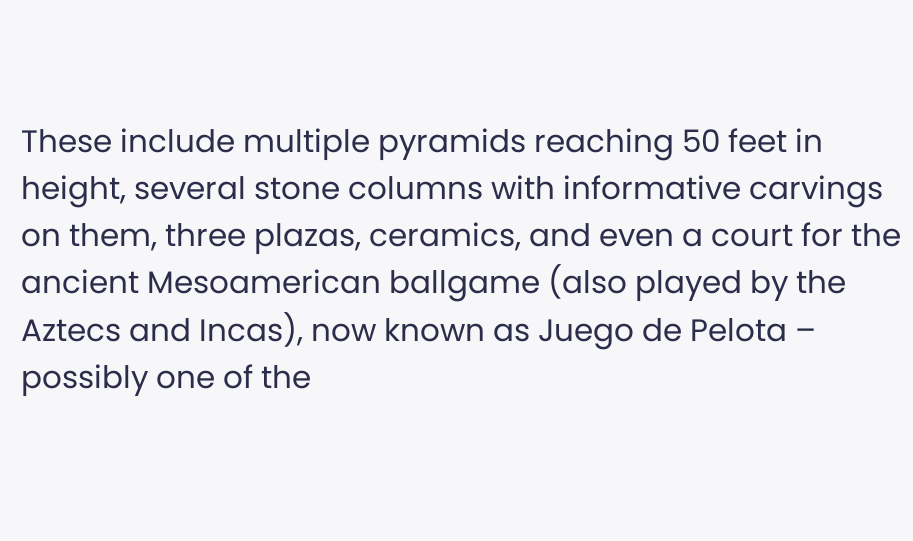These include multiple pyramids reaching 50 feet in height, several stone columns with informative carvings on them, three plazas, ceramics, and even a court for the ancient Mesoamerican ballgame (also played by the Aztecs and Incas), now known as Juego de Pelota – possibly one of the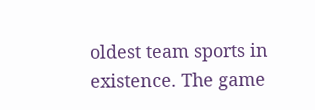oldest team sports in existence. The game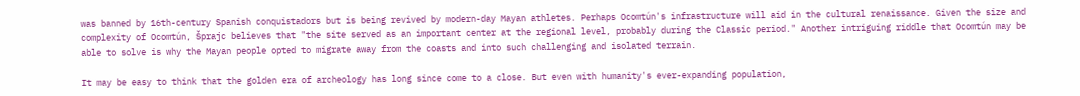was banned by 16th-century Spanish conquistadors but is being revived by modern-day Mayan athletes. Perhaps Ocomtún's infrastructure will aid in the cultural renaissance. Given the size and complexity of Ocomtún, Šprajc believes that "the site served as an important center at the regional level, probably during the Classic period." Another intriguing riddle that Ocomtún may be able to solve is why the Mayan people opted to migrate away from the coasts and into such challenging and isolated terrain.

It may be easy to think that the golden era of archeology has long since come to a close. But even with humanity's ever-expanding population,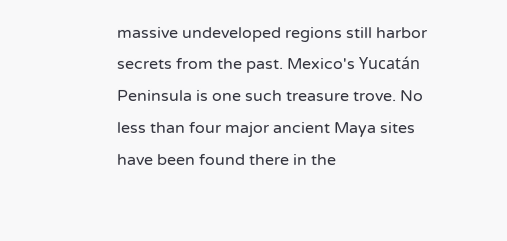massive undeveloped regions still harbor secrets from the past. Mexico's Yucatán Peninsula is one such treasure trove. No less than four major ancient Maya sites have been found there in the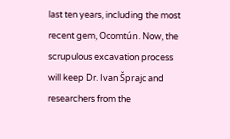last ten years, including the most recent gem, Ocomtún. Now, the scrupulous excavation process will keep Dr. Ivan Šprajc and researchers from the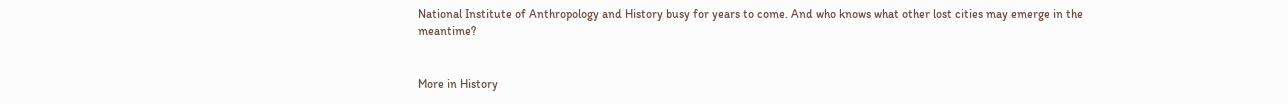National Institute of Anthropology and History busy for years to come. And who knows what other lost cities may emerge in the meantime?


More in History